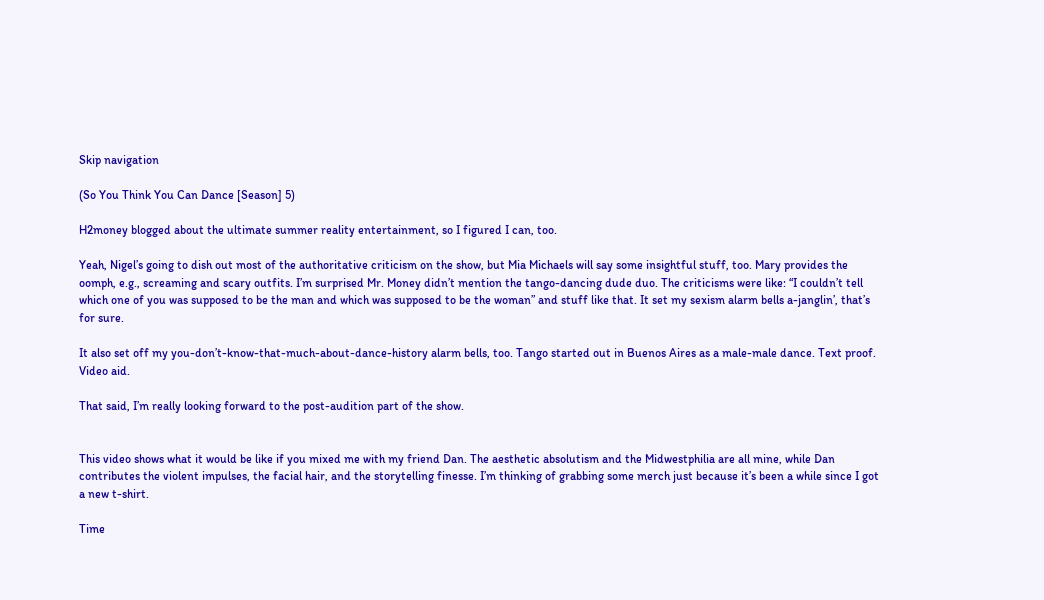Skip navigation

(So You Think You Can Dance [Season] 5)

H2money blogged about the ultimate summer reality entertainment, so I figured I can, too.

Yeah, Nigel’s going to dish out most of the authoritative criticism on the show, but Mia Michaels will say some insightful stuff, too. Mary provides the oomph, e.g., screaming and scary outfits. I’m surprised Mr. Money didn’t mention the tango-dancing dude duo. The criticisms were like: “I couldn’t tell which one of you was supposed to be the man and which was supposed to be the woman” and stuff like that. It set my sexism alarm bells a-janglin’, that’s for sure.

It also set off my you-don’t-know-that-much-about-dance-history alarm bells, too. Tango started out in Buenos Aires as a male-male dance. Text proof. Video aid.

That said, I’m really looking forward to the post-audition part of the show.


This video shows what it would be like if you mixed me with my friend Dan. The aesthetic absolutism and the Midwestphilia are all mine, while Dan contributes the violent impulses, the facial hair, and the storytelling finesse. I’m thinking of grabbing some merch just because it’s been a while since I got a new t-shirt.

Time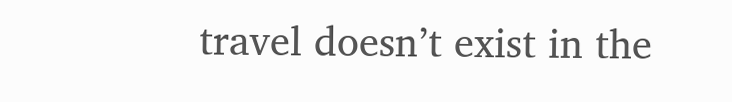travel doesn’t exist in the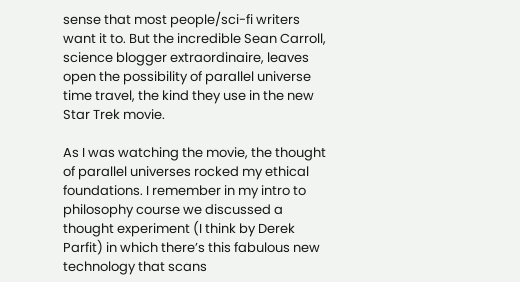sense that most people/sci-fi writers want it to. But the incredible Sean Carroll, science blogger extraordinaire, leaves open the possibility of parallel universe time travel, the kind they use in the new Star Trek movie.

As I was watching the movie, the thought of parallel universes rocked my ethical foundations. I remember in my intro to philosophy course we discussed a thought experiment (I think by Derek Parfit) in which there’s this fabulous new technology that scans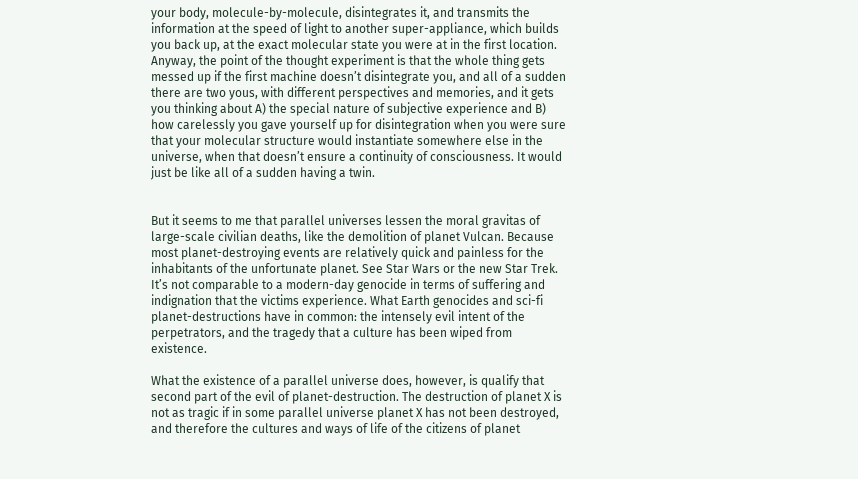your body, molecule-by-molecule, disintegrates it, and transmits the information at the speed of light to another super-appliance, which builds you back up, at the exact molecular state you were at in the first location. Anyway, the point of the thought experiment is that the whole thing gets messed up if the first machine doesn’t disintegrate you, and all of a sudden there are two yous, with different perspectives and memories, and it gets you thinking about A) the special nature of subjective experience and B) how carelessly you gave yourself up for disintegration when you were sure that your molecular structure would instantiate somewhere else in the universe, when that doesn’t ensure a continuity of consciousness. It would just be like all of a sudden having a twin.


But it seems to me that parallel universes lessen the moral gravitas of large-scale civilian deaths, like the demolition of planet Vulcan. Because most planet-destroying events are relatively quick and painless for the inhabitants of the unfortunate planet. See Star Wars or the new Star Trek. It’s not comparable to a modern-day genocide in terms of suffering and indignation that the victims experience. What Earth genocides and sci-fi planet-destructions have in common: the intensely evil intent of the perpetrators, and the tragedy that a culture has been wiped from existence.

What the existence of a parallel universe does, however, is qualify that second part of the evil of planet-destruction. The destruction of planet X is not as tragic if in some parallel universe planet X has not been destroyed, and therefore the cultures and ways of life of the citizens of planet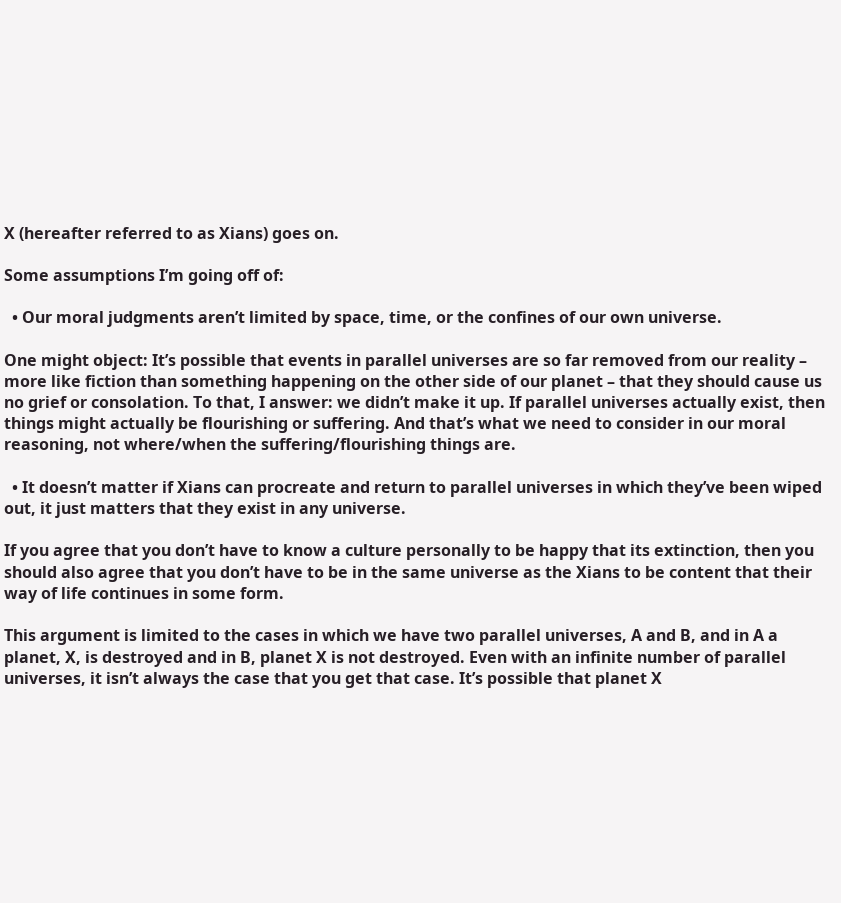X (hereafter referred to as Xians) goes on.

Some assumptions I’m going off of:

  • Our moral judgments aren’t limited by space, time, or the confines of our own universe.

One might object: It’s possible that events in parallel universes are so far removed from our reality – more like fiction than something happening on the other side of our planet – that they should cause us no grief or consolation. To that, I answer: we didn’t make it up. If parallel universes actually exist, then things might actually be flourishing or suffering. And that’s what we need to consider in our moral reasoning, not where/when the suffering/flourishing things are.

  • It doesn’t matter if Xians can procreate and return to parallel universes in which they’ve been wiped out, it just matters that they exist in any universe.

If you agree that you don’t have to know a culture personally to be happy that its extinction, then you should also agree that you don’t have to be in the same universe as the Xians to be content that their way of life continues in some form.

This argument is limited to the cases in which we have two parallel universes, A and B, and in A a planet, X, is destroyed and in B, planet X is not destroyed. Even with an infinite number of parallel universes, it isn’t always the case that you get that case. It’s possible that planet X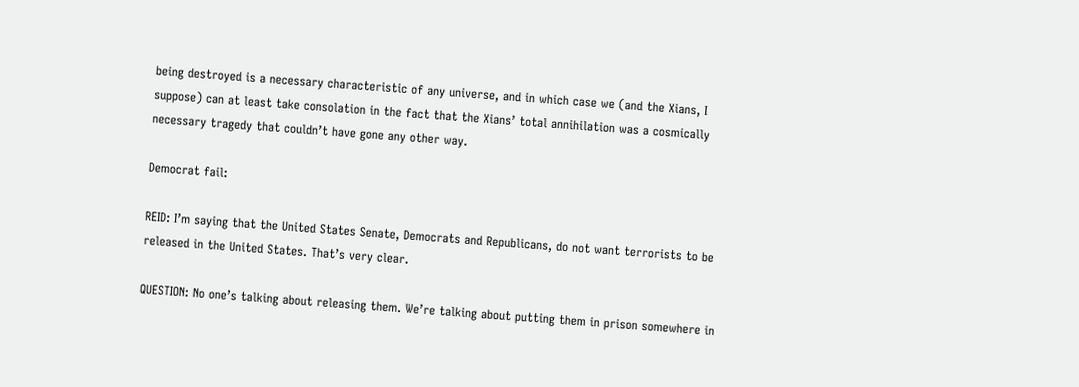being destroyed is a necessary characteristic of any universe, and in which case we (and the Xians, I suppose) can at least take consolation in the fact that the Xians’ total annihilation was a cosmically necessary tragedy that couldn’t have gone any other way.

Democrat fail:

REID: I’m saying that the United States Senate, Democrats and Republicans, do not want terrorists to be released in the United States. That’s very clear.

QUESTION: No one’s talking about releasing them. We’re talking about putting them in prison somewhere in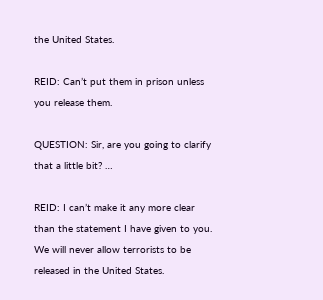the United States.

REID: Can’t put them in prison unless you release them.

QUESTION: Sir, are you going to clarify that a little bit? …

REID: I can’t make it any more clear than the statement I have given to you. We will never allow terrorists to be released in the United States.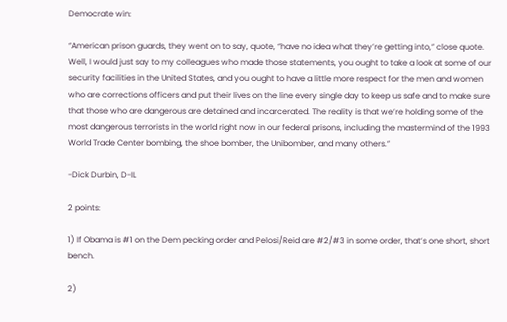Democrate win:

“American prison guards, they went on to say, quote, “have no idea what they’re getting into,” close quote. Well, I would just say to my colleagues who made those statements, you ought to take a look at some of our security facilities in the United States, and you ought to have a little more respect for the men and women who are corrections officers and put their lives on the line every single day to keep us safe and to make sure that those who are dangerous are detained and incarcerated. The reality is that we’re holding some of the most dangerous terrorists in the world right now in our federal prisons, including the mastermind of the 1993 World Trade Center bombing, the shoe bomber, the Unibomber, and many others.”

-Dick Durbin, D-IL

2 points:

1) If Obama is #1 on the Dem pecking order and Pelosi/Reid are #2/#3 in some order, that’s one short, short bench.

2)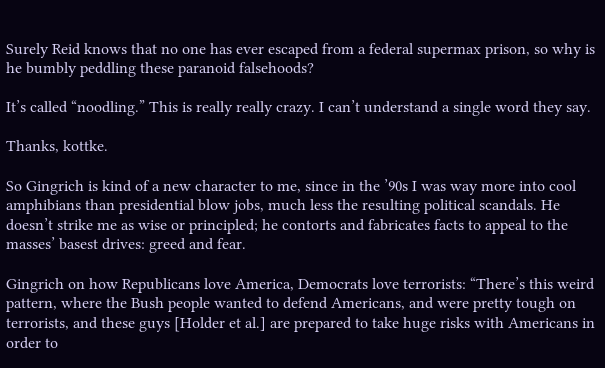Surely Reid knows that no one has ever escaped from a federal supermax prison, so why is he bumbly peddling these paranoid falsehoods?

It’s called “noodling.” This is really really crazy. I can’t understand a single word they say.

Thanks, kottke.

So Gingrich is kind of a new character to me, since in the ’90s I was way more into cool amphibians than presidential blow jobs, much less the resulting political scandals. He doesn’t strike me as wise or principled; he contorts and fabricates facts to appeal to the masses’ basest drives: greed and fear.

Gingrich on how Republicans love America, Democrats love terrorists: “There’s this weird pattern, where the Bush people wanted to defend Americans, and were pretty tough on terrorists, and these guys [Holder et al.] are prepared to take huge risks with Americans in order to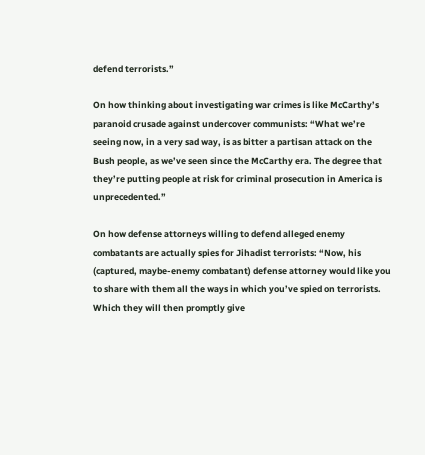defend terrorists.”

On how thinking about investigating war crimes is like McCarthy’s paranoid crusade against undercover communists: “What we’re seeing now, in a very sad way, is as bitter a partisan attack on the Bush people, as we’ve seen since the McCarthy era. The degree that they’re putting people at risk for criminal prosecution in America is unprecedented.”

On how defense attorneys willing to defend alleged enemy combatants are actually spies for Jihadist terrorists: “Now, his (captured, maybe-enemy combatant) defense attorney would like you to share with them all the ways in which you’ve spied on terrorists. Which they will then promptly give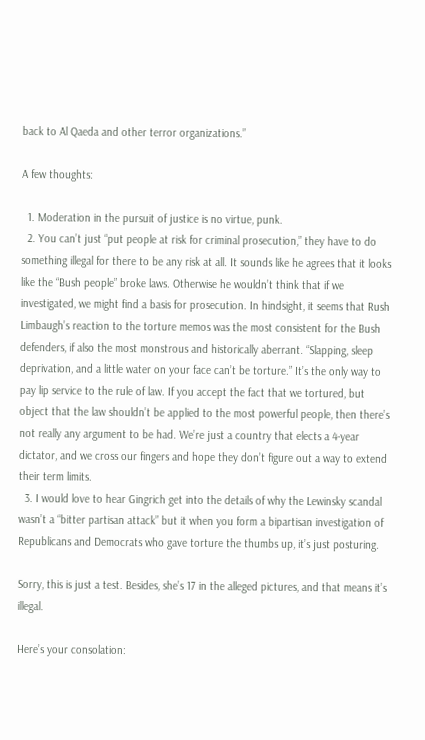back to Al Qaeda and other terror organizations.”

A few thoughts:

  1. Moderation in the pursuit of justice is no virtue, punk.
  2. You can’t just “put people at risk for criminal prosecution,” they have to do something illegal for there to be any risk at all. It sounds like he agrees that it looks like the “Bush people” broke laws. Otherwise he wouldn’t think that if we investigated, we might find a basis for prosecution. In hindsight, it seems that Rush Limbaugh’s reaction to the torture memos was the most consistent for the Bush defenders, if also the most monstrous and historically aberrant. “Slapping, sleep deprivation, and a little water on your face can’t be torture.” It’s the only way to pay lip service to the rule of law. If you accept the fact that we tortured, but object that the law shouldn’t be applied to the most powerful people, then there’s not really any argument to be had. We’re just a country that elects a 4-year dictator, and we cross our fingers and hope they don’t figure out a way to extend their term limits.
  3. I would love to hear Gingrich get into the details of why the Lewinsky scandal wasn’t a “bitter partisan attack” but it when you form a bipartisan investigation of Republicans and Democrats who gave torture the thumbs up, it’s just posturing.

Sorry, this is just a test. Besides, she’s 17 in the alleged pictures, and that means it’s illegal.

Here’s your consolation: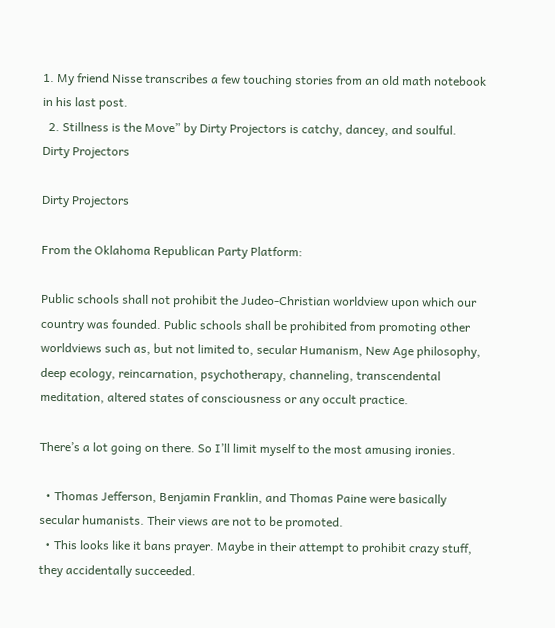1. My friend Nisse transcribes a few touching stories from an old math notebook in his last post.
  2. Stillness is the Move” by Dirty Projectors is catchy, dancey, and soulful.
Dirty Projectors

Dirty Projectors

From the Oklahoma Republican Party Platform:

Public schools shall not prohibit the Judeo-Christian worldview upon which our country was founded. Public schools shall be prohibited from promoting other worldviews such as, but not limited to, secular Humanism, New Age philosophy, deep ecology, reincarnation, psychotherapy, channeling, transcendental meditation, altered states of consciousness or any occult practice.

There’s a lot going on there. So I’ll limit myself to the most amusing ironies.

  • Thomas Jefferson, Benjamin Franklin, and Thomas Paine were basically secular humanists. Their views are not to be promoted.
  • This looks like it bans prayer. Maybe in their attempt to prohibit crazy stuff, they accidentally succeeded.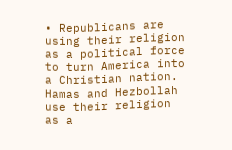• Republicans are using their religion as a political force to turn America into a Christian nation. Hamas and Hezbollah use their religion as a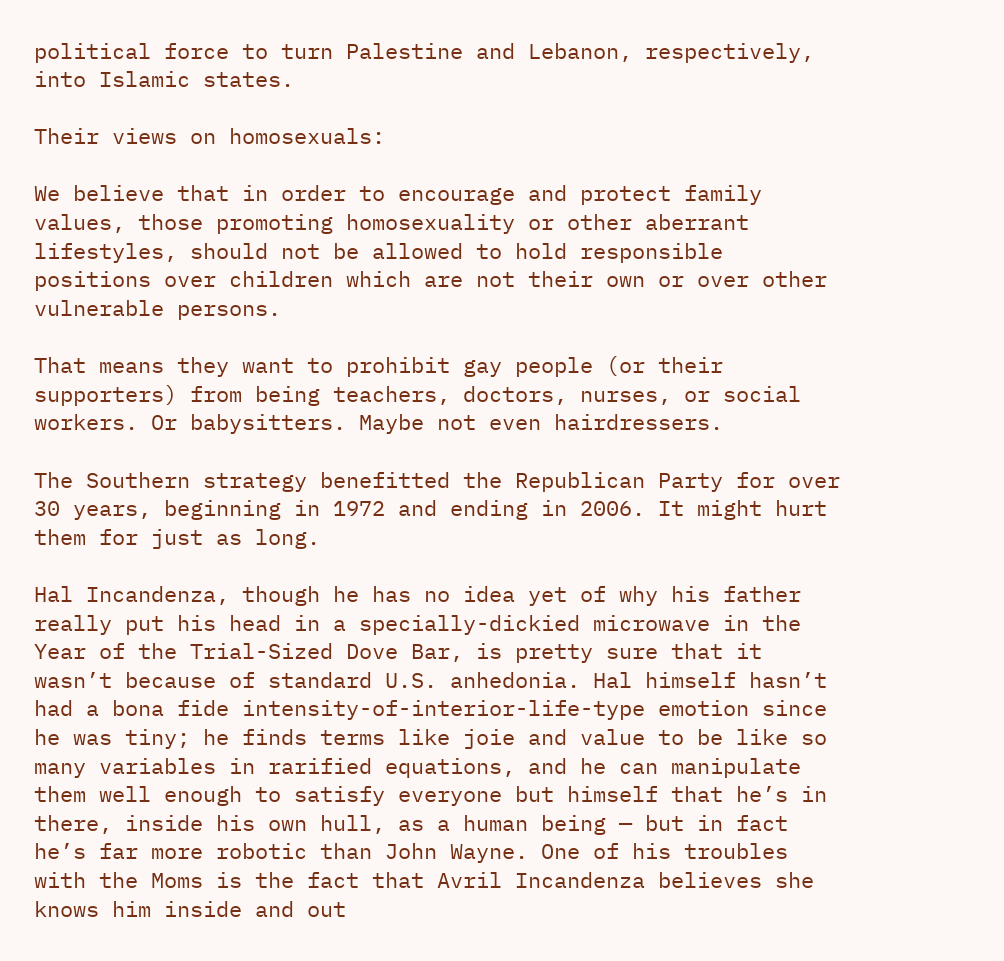political force to turn Palestine and Lebanon, respectively, into Islamic states.

Their views on homosexuals:

We believe that in order to encourage and protect family values, those promoting homosexuality or other aberrant lifestyles, should not be allowed to hold responsible positions over children which are not their own or over other vulnerable persons.

That means they want to prohibit gay people (or their supporters) from being teachers, doctors, nurses, or social workers. Or babysitters. Maybe not even hairdressers.

The Southern strategy benefitted the Republican Party for over 30 years, beginning in 1972 and ending in 2006. It might hurt them for just as long.

Hal Incandenza, though he has no idea yet of why his father really put his head in a specially-dickied microwave in the Year of the Trial-Sized Dove Bar, is pretty sure that it wasn’t because of standard U.S. anhedonia. Hal himself hasn’t had a bona fide intensity-of-interior-life-type emotion since he was tiny; he finds terms like joie and value to be like so many variables in rarified equations, and he can manipulate them well enough to satisfy everyone but himself that he’s in there, inside his own hull, as a human being — but in fact he’s far more robotic than John Wayne. One of his troubles with the Moms is the fact that Avril Incandenza believes she knows him inside and out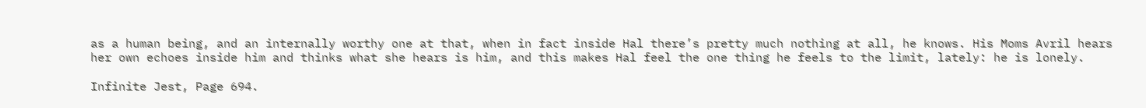as a human being, and an internally worthy one at that, when in fact inside Hal there’s pretty much nothing at all, he knows. His Moms Avril hears her own echoes inside him and thinks what she hears is him, and this makes Hal feel the one thing he feels to the limit, lately: he is lonely.

Infinite Jest, Page 694.